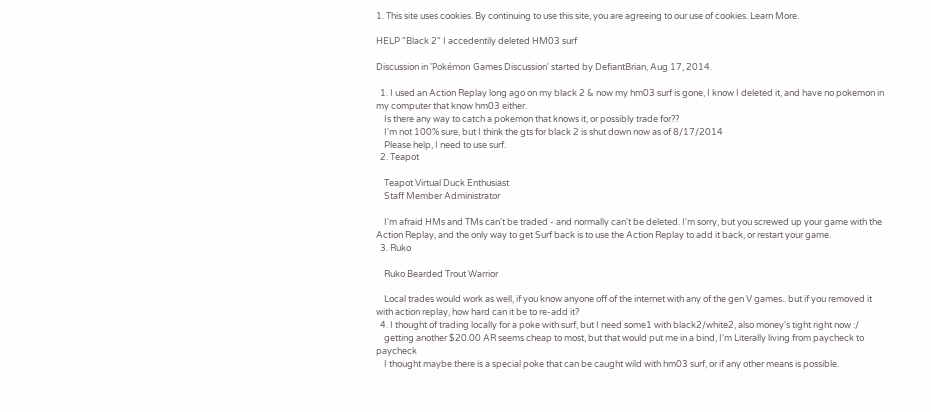1. This site uses cookies. By continuing to use this site, you are agreeing to our use of cookies. Learn More.

HELP "Black 2" I accedentily deleted HM03 surf

Discussion in 'Pokémon Games Discussion' started by DefiantBrian, Aug 17, 2014.

  1. I used an Action Replay long ago on my black 2 & now my hm03 surf is gone, I know I deleted it, and have no pokemon in my computer that know hm03 either.
    Is there any way to catch a pokemon that knows it, or possibly trade for??
    I'm not 100% sure, but I think the gts for black 2 is shut down now as of 8/17/2014
    Please help, I need to use surf.
  2. Teapot

    Teapot Virtual Duck Enthusiast
    Staff Member Administrator

    I'm afraid HMs and TMs can't be traded - and normally can't be deleted. I'm sorry, but you screwed up your game with the Action Replay, and the only way to get Surf back is to use the Action Replay to add it back, or restart your game.
  3. Ruko

    Ruko Bearded Trout Warrior

    Local trades would work as well, if you know anyone off of the internet with any of the gen V games.. but if you removed it with action replay, how hard can it be to re-add it?
  4. I thought of trading locally for a poke with surf, but I need some1 with black2/white2, also money's tight right now :/
    getting another $20.00 AR seems cheap to most, but that would put me in a bind, I'm Literally living from paycheck to paycheck
    I thought maybe there is a special poke that can be caught wild with hm03 surf, or if any other means is possible.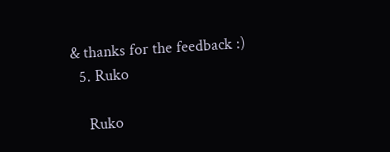& thanks for the feedback :)
  5. Ruko

    Ruko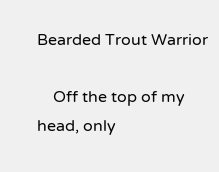Bearded Trout Warrior

    Off the top of my head, only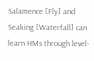Salamence [Fly] and Seaking [Waterfall] can learn HMs through level-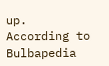up. According to Bulbapedia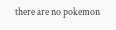there are no pokemon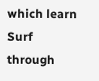which learn Surf through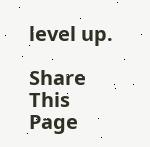level up.

Share This Page